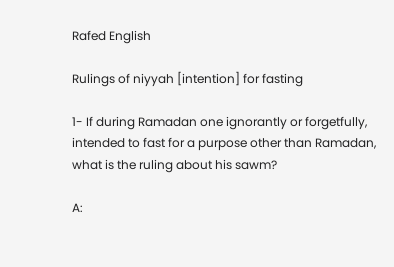Rafed English

Rulings of niyyah [intention] for fasting

1- If during Ramadan one ignorantly or forgetfully, intended to fast for a purpose other than Ramadan, what is the ruling about his sawm?

A: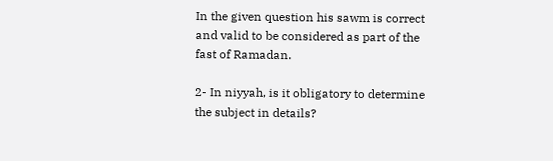In the given question his sawm is correct and valid to be considered as part of the fast of Ramadan.

2- In niyyah, is it obligatory to determine the subject in details?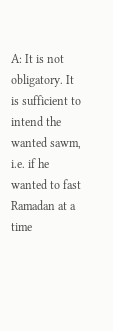A: It is not obligatory. It is sufficient to intend the wanted sawm, i.e. if he wanted to fast Ramadan at a time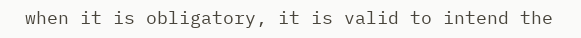when it is obligatory, it is valid to intend the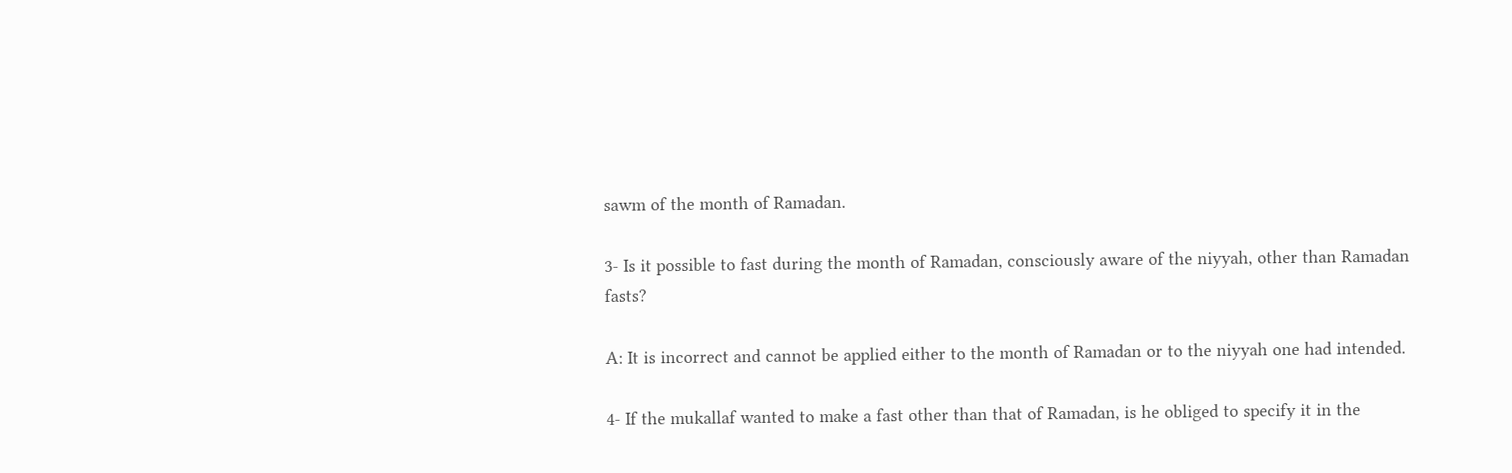sawm of the month of Ramadan.

3- Is it possible to fast during the month of Ramadan, consciously aware of the niyyah, other than Ramadan fasts?

A: It is incorrect and cannot be applied either to the month of Ramadan or to the niyyah one had intended.

4- If the mukallaf wanted to make a fast other than that of Ramadan, is he obliged to specify it in the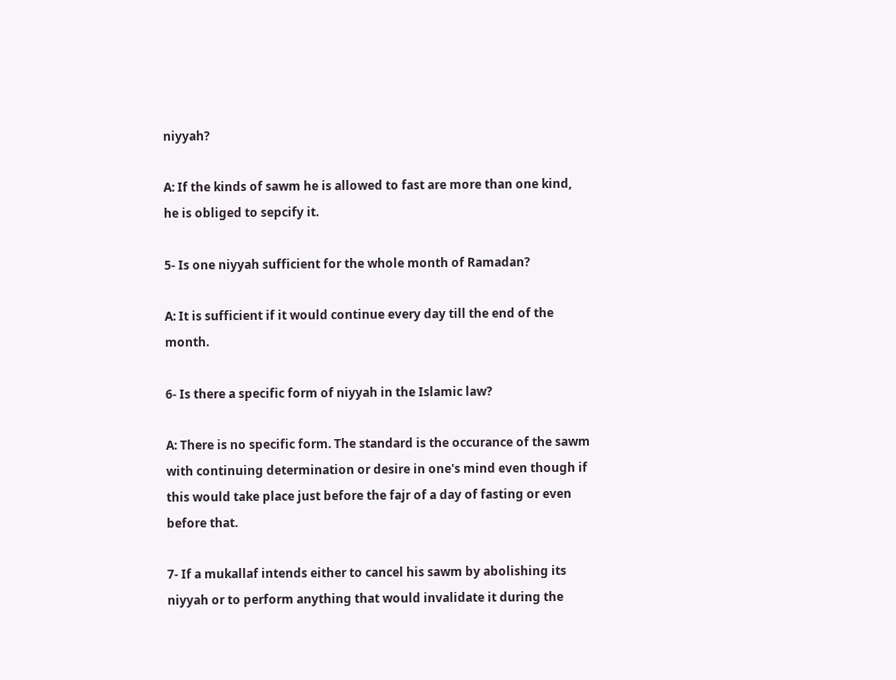niyyah?

A: If the kinds of sawm he is allowed to fast are more than one kind, he is obliged to sepcify it.

5- Is one niyyah sufficient for the whole month of Ramadan?

A: It is sufficient if it would continue every day till the end of the month.

6- Is there a specific form of niyyah in the Islamic law?

A: There is no specific form. The standard is the occurance of the sawm with continuing determination or desire in one's mind even though if this would take place just before the fajr of a day of fasting or even before that.

7- If a mukallaf intends either to cancel his sawm by abolishing its niyyah or to perform anything that would invalidate it during the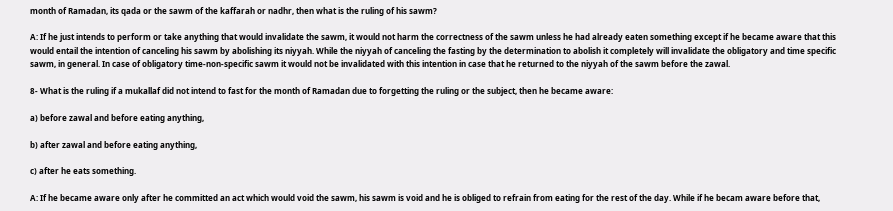month of Ramadan, its qada or the sawm of the kaffarah or nadhr, then what is the ruling of his sawm?

A: If he just intends to perform or take anything that would invalidate the sawm, it would not harm the correctness of the sawm unless he had already eaten something except if he became aware that this would entail the intention of canceling his sawm by abolishing its niyyah. While the niyyah of canceling the fasting by the determination to abolish it completely will invalidate the obligatory and time specific sawm, in general. In case of obligatory time-non-specific sawm it would not be invalidated with this intention in case that he returned to the niyyah of the sawm before the zawal.

8- What is the ruling if a mukallaf did not intend to fast for the month of Ramadan due to forgetting the ruling or the subject, then he became aware:

a) before zawal and before eating anything,

b) after zawal and before eating anything,

c) after he eats something.

A: If he became aware only after he committed an act which would void the sawm, his sawm is void and he is obliged to refrain from eating for the rest of the day. While if he becam aware before that,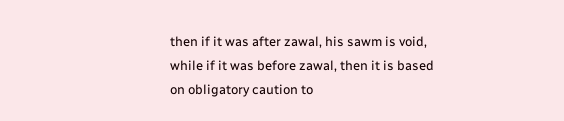then if it was after zawal, his sawm is void, while if it was before zawal, then it is based on obligatory caution to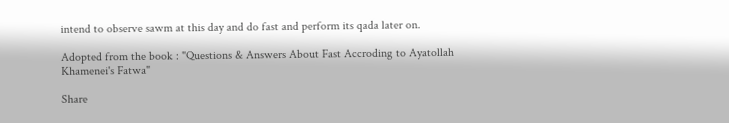intend to observe sawm at this day and do fast and perform its qada later on.

Adopted from the book : "Questions & Answers About Fast Accroding to Ayatollah Khamenei's Fatwa"

Share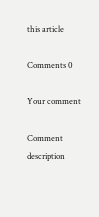this article

Comments 0

Your comment

Comment description